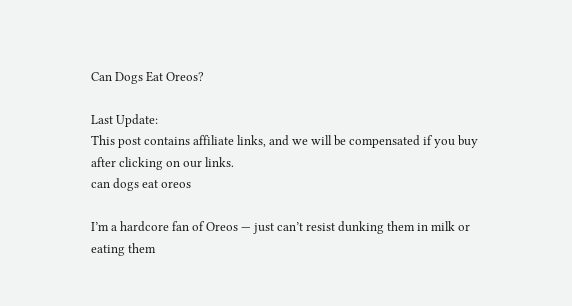Can Dogs Eat Oreos?

Last Update:
This post contains affiliate links, and we will be compensated if you buy after clicking on our links.
can dogs eat oreos

I’m a hardcore fan of Oreos — just can’t resist dunking them in milk or eating them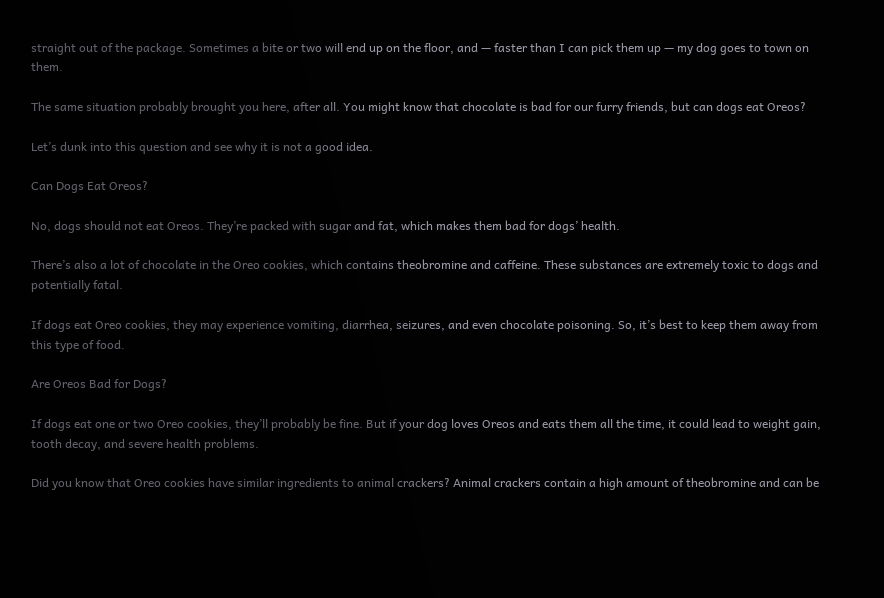straight out of the package. Sometimes a bite or two will end up on the floor, and — faster than I can pick them up — my dog goes to town on them.

The same situation probably brought you here, after all. You might know that chocolate is bad for our furry friends, but can dogs eat Oreos?

Let’s dunk into this question and see why it is not a good idea.

Can Dogs Eat Oreos?

No, dogs should not eat Oreos. They’re packed with sugar and fat, which makes them bad for dogs’ health.

There’s also a lot of chocolate in the Oreo cookies, which contains theobromine and caffeine. These substances are extremely toxic to dogs and potentially fatal.

If dogs eat Oreo cookies, they may experience vomiting, diarrhea, seizures, and even chocolate poisoning. So, it’s best to keep them away from this type of food.

Are Oreos Bad for Dogs?

If dogs eat one or two Oreo cookies, they’ll probably be fine. But if your dog loves Oreos and eats them all the time, it could lead to weight gain, tooth decay, and severe health problems.

Did you know that Oreo cookies have similar ingredients to animal crackers? Animal crackers contain a high amount of theobromine and can be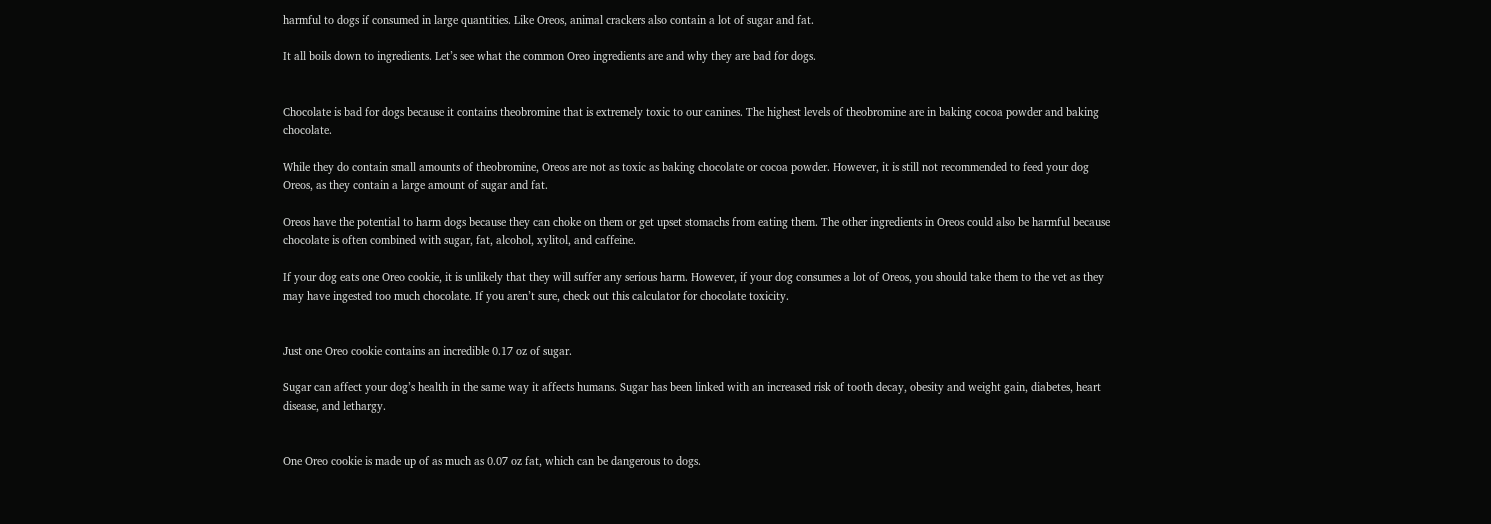harmful to dogs if consumed in large quantities. Like Oreos, animal crackers also contain a lot of sugar and fat.

It all boils down to ingredients. Let’s see what the common Oreo ingredients are and why they are bad for dogs.


Chocolate is bad for dogs because it contains theobromine that is extremely toxic to our canines. The highest levels of theobromine are in baking cocoa powder and baking chocolate.

While they do contain small amounts of theobromine, Oreos are not as toxic as baking chocolate or cocoa powder. However, it is still not recommended to feed your dog Oreos, as they contain a large amount of sugar and fat.

Oreos have the potential to harm dogs because they can choke on them or get upset stomachs from eating them. The other ingredients in Oreos could also be harmful because chocolate is often combined with sugar, fat, alcohol, xylitol, and caffeine.

If your dog eats one Oreo cookie, it is unlikely that they will suffer any serious harm. However, if your dog consumes a lot of Oreos, you should take them to the vet as they may have ingested too much chocolate. If you aren’t sure, check out this calculator for chocolate toxicity.


Just one Oreo cookie contains an incredible 0.17 oz of sugar.

Sugar can affect your dog’s health in the same way it affects humans. Sugar has been linked with an increased risk of tooth decay, obesity and weight gain, diabetes, heart disease, and lethargy.


One Oreo cookie is made up of as much as 0.07 oz fat, which can be dangerous to dogs.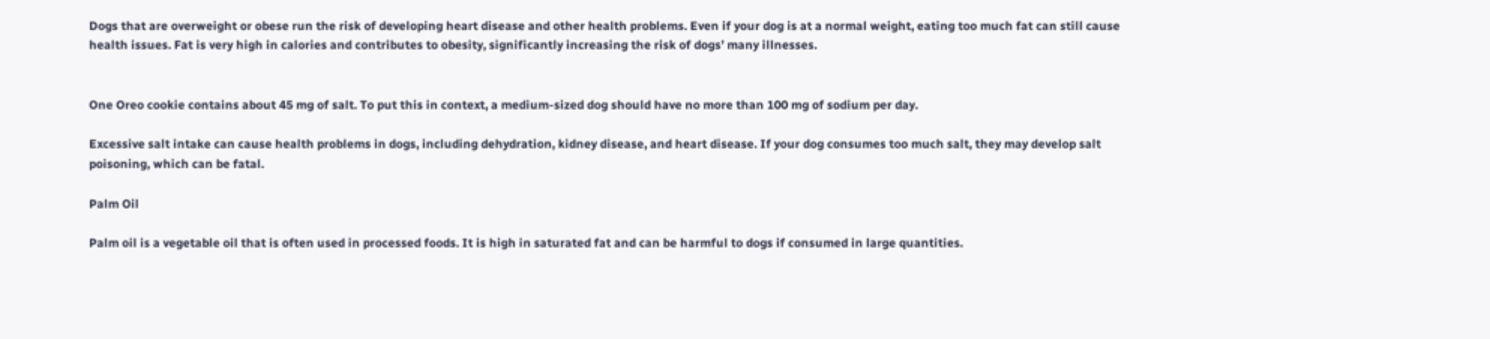Dogs that are overweight or obese run the risk of developing heart disease and other health problems. Even if your dog is at a normal weight, eating too much fat can still cause health issues. Fat is very high in calories and contributes to obesity, significantly increasing the risk of dogs’ many illnesses.


One Oreo cookie contains about 45 mg of salt. To put this in context, a medium-sized dog should have no more than 100 mg of sodium per day.

Excessive salt intake can cause health problems in dogs, including dehydration, kidney disease, and heart disease. If your dog consumes too much salt, they may develop salt poisoning, which can be fatal.

Palm Oil

Palm oil is a vegetable oil that is often used in processed foods. It is high in saturated fat and can be harmful to dogs if consumed in large quantities.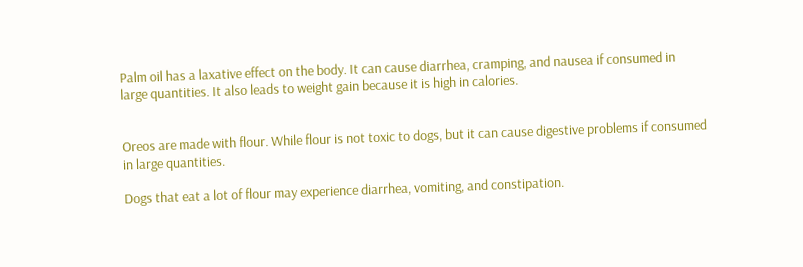Palm oil has a laxative effect on the body. It can cause diarrhea, cramping, and nausea if consumed in large quantities. It also leads to weight gain because it is high in calories.


Oreos are made with flour. While flour is not toxic to dogs, but it can cause digestive problems if consumed in large quantities.

Dogs that eat a lot of flour may experience diarrhea, vomiting, and constipation.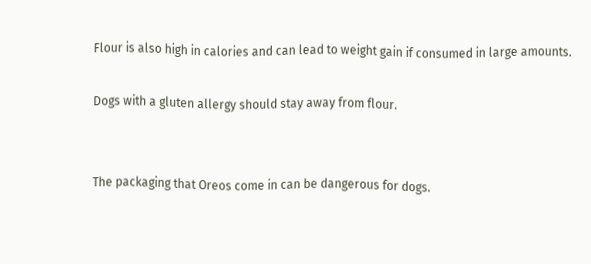Flour is also high in calories and can lead to weight gain if consumed in large amounts.

Dogs with a gluten allergy should stay away from flour.


The packaging that Oreos come in can be dangerous for dogs.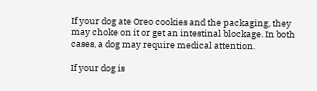If your dog ate Oreo cookies and the packaging, they may choke on it or get an intestinal blockage. In both cases, a dog may require medical attention.

If your dog is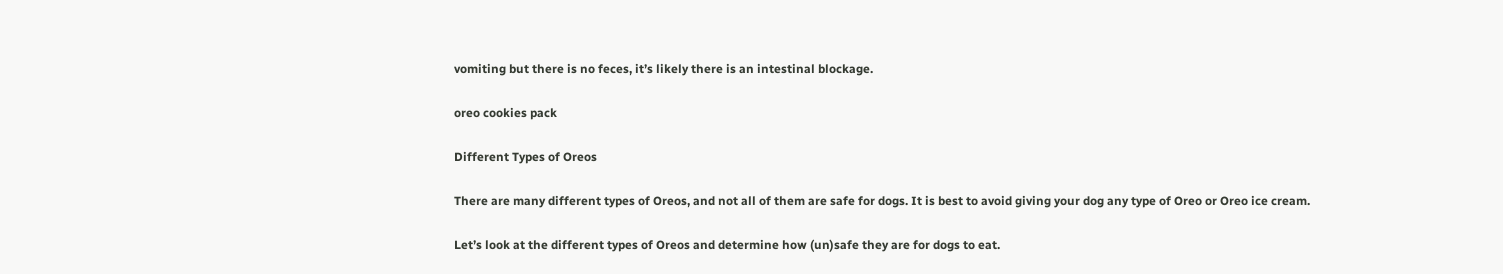vomiting but there is no feces, it’s likely there is an intestinal blockage.

oreo cookies pack

Different Types of Oreos

There are many different types of Oreos, and not all of them are safe for dogs. It is best to avoid giving your dog any type of Oreo or Oreo ice cream.

Let’s look at the different types of Oreos and determine how (un)safe they are for dogs to eat.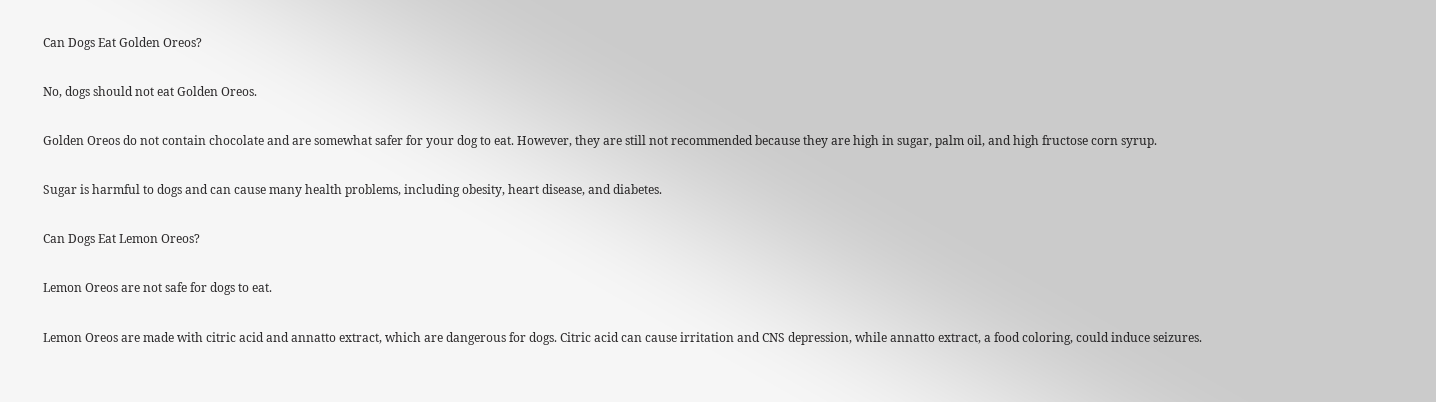Can Dogs Eat Golden Oreos?

No, dogs should not eat Golden Oreos.

Golden Oreos do not contain chocolate and are somewhat safer for your dog to eat. However, they are still not recommended because they are high in sugar, palm oil, and high fructose corn syrup.

Sugar is harmful to dogs and can cause many health problems, including obesity, heart disease, and diabetes.

Can Dogs Eat Lemon Oreos?

Lemon Oreos are not safe for dogs to eat.

Lemon Oreos are made with citric acid and annatto extract, which are dangerous for dogs. Citric acid can cause irritation and CNS depression, while annatto extract, a food coloring, could induce seizures.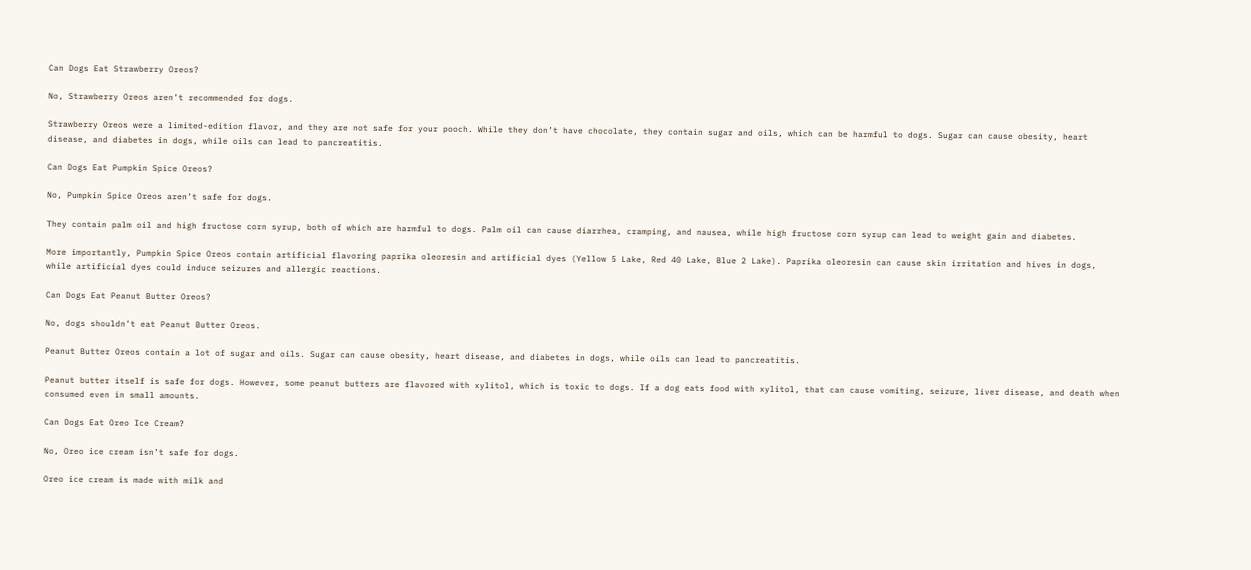Can Dogs Eat Strawberry Oreos?

No, Strawberry Oreos aren’t recommended for dogs.

Strawberry Oreos were a limited-edition flavor, and they are not safe for your pooch. While they don’t have chocolate, they contain sugar and oils, which can be harmful to dogs. Sugar can cause obesity, heart disease, and diabetes in dogs, while oils can lead to pancreatitis.

Can Dogs Eat Pumpkin Spice Oreos?

No, Pumpkin Spice Oreos aren’t safe for dogs.

They contain palm oil and high fructose corn syrup, both of which are harmful to dogs. Palm oil can cause diarrhea, cramping, and nausea, while high fructose corn syrup can lead to weight gain and diabetes.

More importantly, Pumpkin Spice Oreos contain artificial flavoring paprika oleoresin and artificial dyes (Yellow 5 Lake, Red 40 Lake, Blue 2 Lake). Paprika oleoresin can cause skin irritation and hives in dogs, while artificial dyes could induce seizures and allergic reactions.

Can Dogs Eat Peanut Butter Oreos?

No, dogs shouldn’t eat Peanut Butter Oreos.

Peanut Butter Oreos contain a lot of sugar and oils. Sugar can cause obesity, heart disease, and diabetes in dogs, while oils can lead to pancreatitis.

Peanut butter itself is safe for dogs. However, some peanut butters are flavored with xylitol, which is toxic to dogs. If a dog eats food with xylitol, that can cause vomiting, seizure, liver disease, and death when consumed even in small amounts.

Can Dogs Eat Oreo Ice Cream?

No, Oreo ice cream isn’t safe for dogs.

Oreo ice cream is made with milk and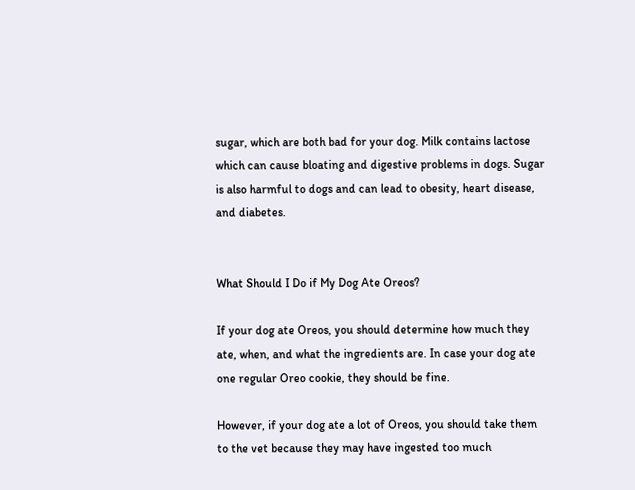sugar, which are both bad for your dog. Milk contains lactose which can cause bloating and digestive problems in dogs. Sugar is also harmful to dogs and can lead to obesity, heart disease, and diabetes.


What Should I Do if My Dog Ate Oreos?

If your dog ate Oreos, you should determine how much they ate, when, and what the ingredients are. In case your dog ate one regular Oreo cookie, they should be fine.

However, if your dog ate a lot of Oreos, you should take them to the vet because they may have ingested too much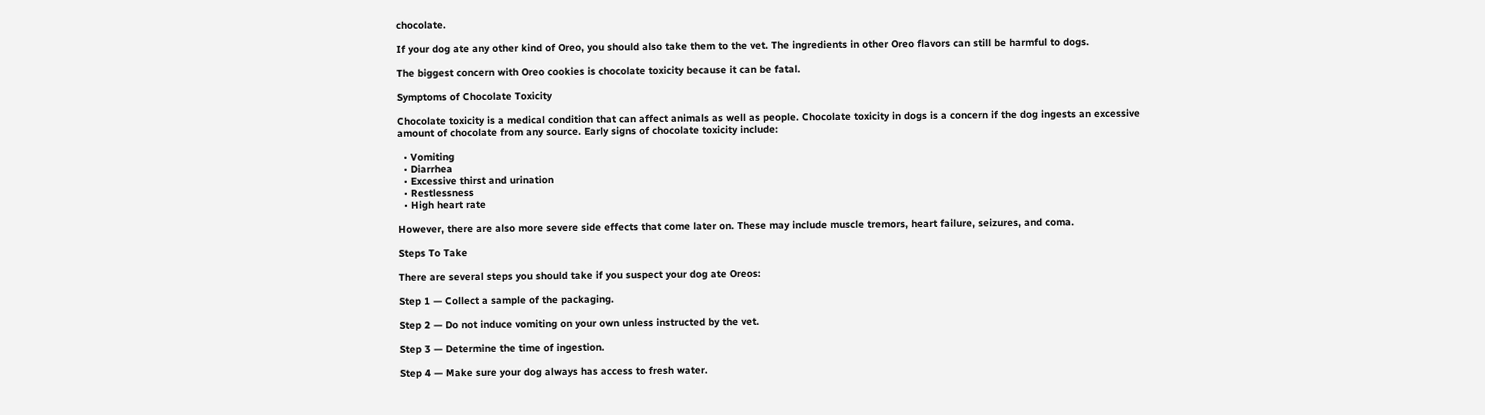chocolate.

If your dog ate any other kind of Oreo, you should also take them to the vet. The ingredients in other Oreo flavors can still be harmful to dogs.

The biggest concern with Oreo cookies is chocolate toxicity because it can be fatal.

Symptoms of Chocolate Toxicity

Chocolate toxicity is a medical condition that can affect animals as well as people. Chocolate toxicity in dogs is a concern if the dog ingests an excessive amount of chocolate from any source. Early signs of chocolate toxicity include:

  • Vomiting
  • Diarrhea
  • Excessive thirst and urination
  • Restlessness
  • High heart rate

However, there are also more severe side effects that come later on. These may include muscle tremors, heart failure, seizures, and coma.

Steps To Take

There are several steps you should take if you suspect your dog ate Oreos:

Step 1 — Collect a sample of the packaging.

Step 2 — Do not induce vomiting on your own unless instructed by the vet.

Step 3 — Determine the time of ingestion.

Step 4 — Make sure your dog always has access to fresh water.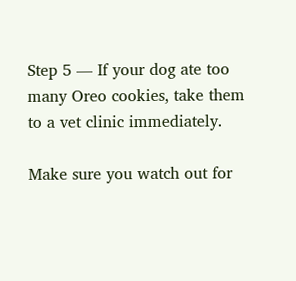Step 5 — If your dog ate too many Oreo cookies, take them to a vet clinic immediately.

Make sure you watch out for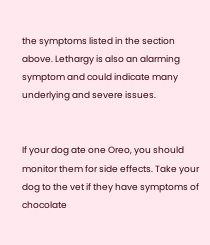the symptoms listed in the section above. Lethargy is also an alarming symptom and could indicate many underlying and severe issues.


If your dog ate one Oreo, you should monitor them for side effects. Take your dog to the vet if they have symptoms of chocolate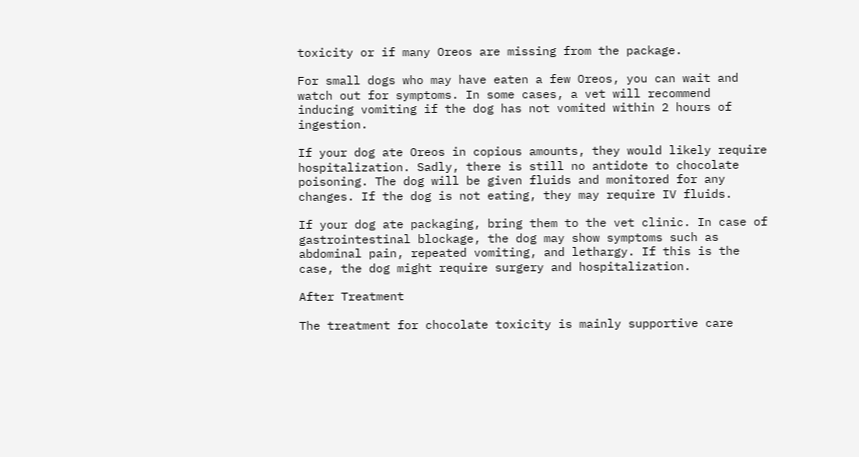toxicity or if many Oreos are missing from the package.

For small dogs who may have eaten a few Oreos, you can wait and watch out for symptoms. In some cases, a vet will recommend inducing vomiting if the dog has not vomited within 2 hours of ingestion.

If your dog ate Oreos in copious amounts, they would likely require hospitalization. Sadly, there is still no antidote to chocolate poisoning. The dog will be given fluids and monitored for any changes. If the dog is not eating, they may require IV fluids.

If your dog ate packaging, bring them to the vet clinic. In case of gastrointestinal blockage, the dog may show symptoms such as abdominal pain, repeated vomiting, and lethargy. If this is the case, the dog might require surgery and hospitalization.

After Treatment

The treatment for chocolate toxicity is mainly supportive care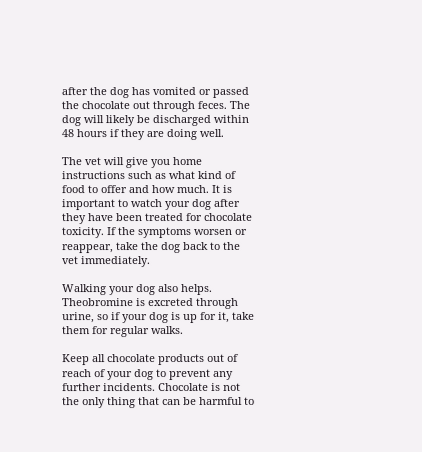after the dog has vomited or passed the chocolate out through feces. The dog will likely be discharged within 48 hours if they are doing well.

The vet will give you home instructions such as what kind of food to offer and how much. It is important to watch your dog after they have been treated for chocolate toxicity. If the symptoms worsen or reappear, take the dog back to the vet immediately.

Walking your dog also helps. Theobromine is excreted through urine, so if your dog is up for it, take them for regular walks.

Keep all chocolate products out of reach of your dog to prevent any further incidents. Chocolate is not the only thing that can be harmful to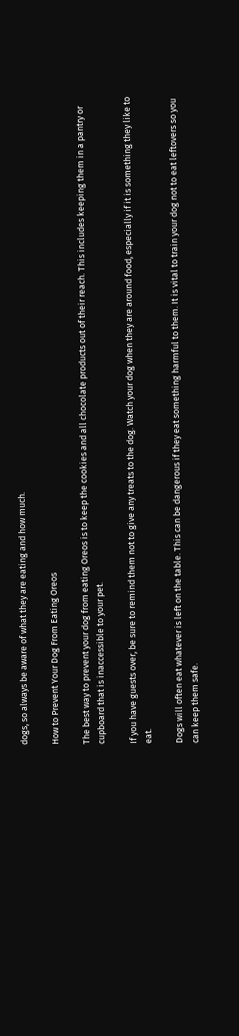dogs, so always be aware of what they are eating and how much.

How to Prevent Your Dog From Eating Oreos

The best way to prevent your dog from eating Oreos is to keep the cookies and all chocolate products out of their reach. This includes keeping them in a pantry or cupboard that is inaccessible to your pet.

If you have guests over, be sure to remind them not to give any treats to the dog. Watch your dog when they are around food, especially if it is something they like to eat.

Dogs will often eat whatever is left on the table. This can be dangerous if they eat something harmful to them. It is vital to train your dog not to eat leftovers so you can keep them safe.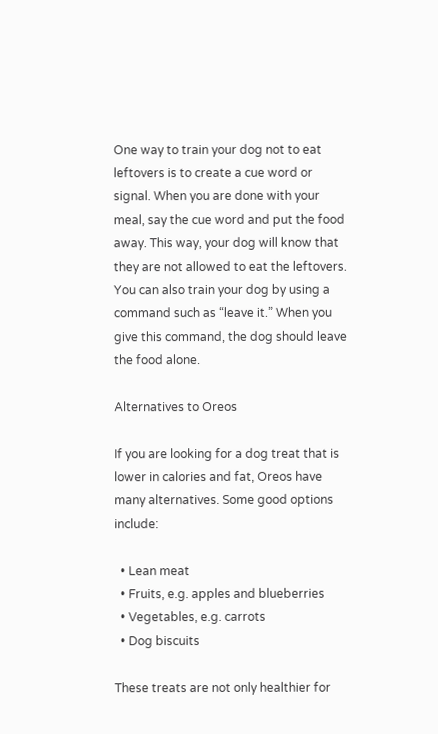One way to train your dog not to eat leftovers is to create a cue word or signal. When you are done with your meal, say the cue word and put the food away. This way, your dog will know that they are not allowed to eat the leftovers. You can also train your dog by using a command such as “leave it.” When you give this command, the dog should leave the food alone.

Alternatives to Oreos

If you are looking for a dog treat that is lower in calories and fat, Oreos have many alternatives. Some good options include:

  • Lean meat
  • Fruits, e.g. apples and blueberries
  • Vegetables, e.g. carrots
  • Dog biscuits

These treats are not only healthier for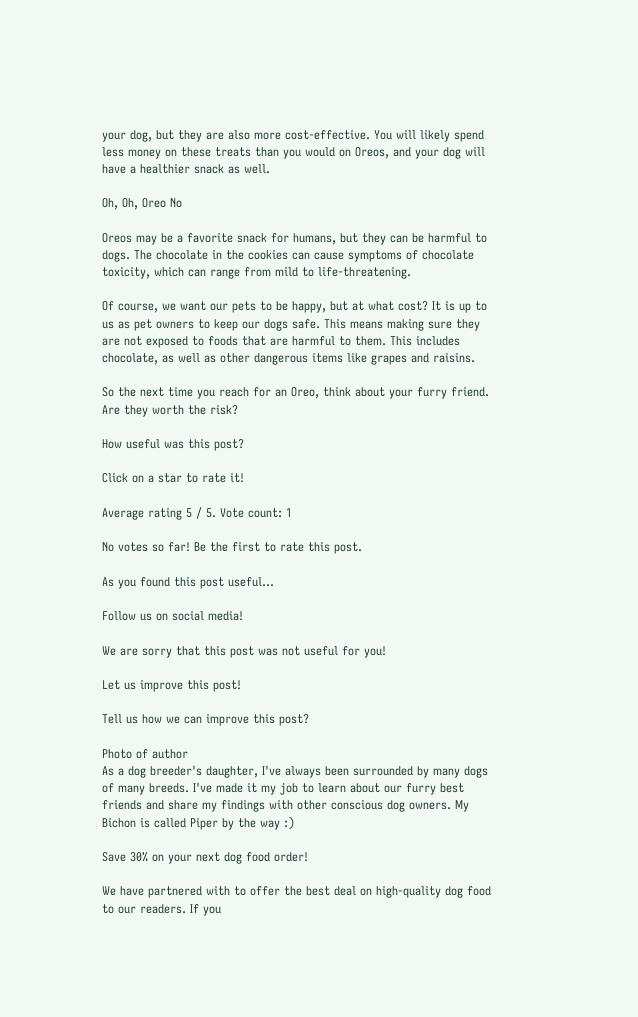your dog, but they are also more cost-effective. You will likely spend less money on these treats than you would on Oreos, and your dog will have a healthier snack as well.

Oh, Oh, Oreo No

Oreos may be a favorite snack for humans, but they can be harmful to dogs. The chocolate in the cookies can cause symptoms of chocolate toxicity, which can range from mild to life-threatening.

Of course, we want our pets to be happy, but at what cost? It is up to us as pet owners to keep our dogs safe. This means making sure they are not exposed to foods that are harmful to them. This includes chocolate, as well as other dangerous items like grapes and raisins.

So the next time you reach for an Oreo, think about your furry friend. Are they worth the risk?

How useful was this post?

Click on a star to rate it!

Average rating 5 / 5. Vote count: 1

No votes so far! Be the first to rate this post.

As you found this post useful...

Follow us on social media!

We are sorry that this post was not useful for you!

Let us improve this post!

Tell us how we can improve this post?

Photo of author
As a dog breeder's daughter, I've always been surrounded by many dogs of many breeds. I've made it my job to learn about our furry best friends and share my findings with other conscious dog owners. My Bichon is called Piper by the way :)

Save 30% on your next dog food order!

We have partnered with to offer the best deal on high-quality dog food to our readers. If you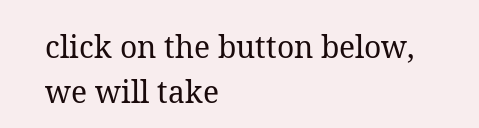click on the button below, we will take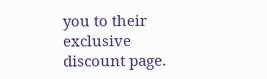you to their exclusive discount page.